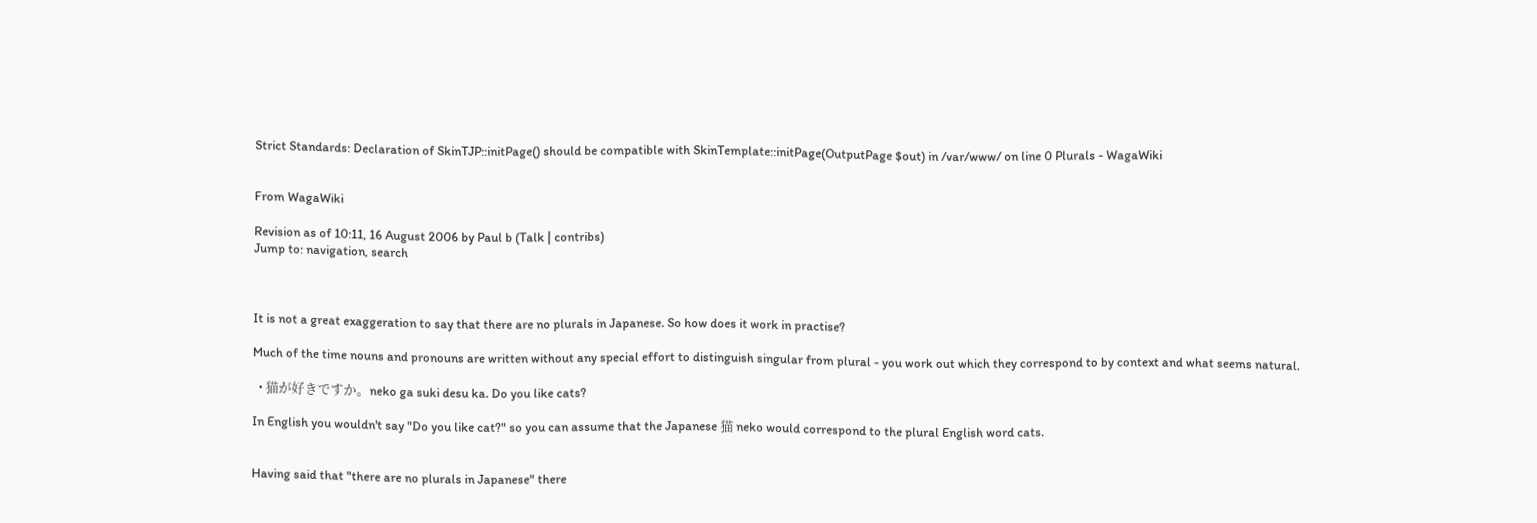Strict Standards: Declaration of SkinTJP::initPage() should be compatible with SkinTemplate::initPage(OutputPage $out) in /var/www/ on line 0 Plurals - WagaWiki


From WagaWiki

Revision as of 10:11, 16 August 2006 by Paul b (Talk | contribs)
Jump to: navigation, search



It is not a great exaggeration to say that there are no plurals in Japanese. So how does it work in practise?

Much of the time nouns and pronouns are written without any special effort to distinguish singular from plural - you work out which they correspond to by context and what seems natural.

  • 猫が好きですか。neko ga suki desu ka. Do you like cats?

In English you wouldn't say "Do you like cat?" so you can assume that the Japanese 猫 neko would correspond to the plural English word cats.


Having said that "there are no plurals in Japanese" there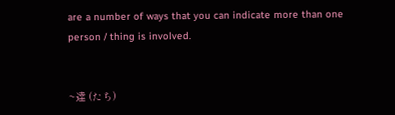are a number of ways that you can indicate more than one person / thing is involved.


~達 (たち)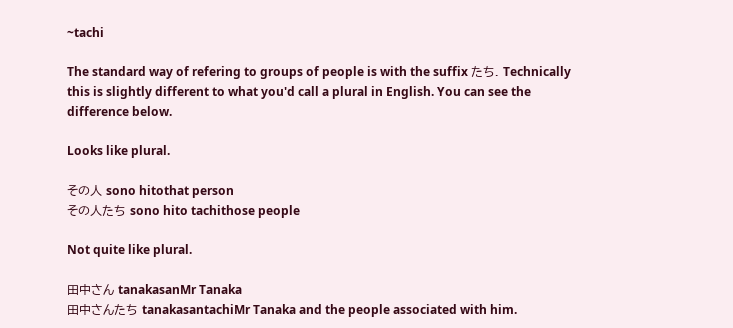~tachi

The standard way of refering to groups of people is with the suffix たち. Technically this is slightly different to what you'd call a plural in English. You can see the difference below.

Looks like plural.

その人 sono hitothat person
その人たち sono hito tachithose people

Not quite like plural.

田中さん tanakasanMr Tanaka
田中さんたち tanakasantachiMr Tanaka and the people associated with him.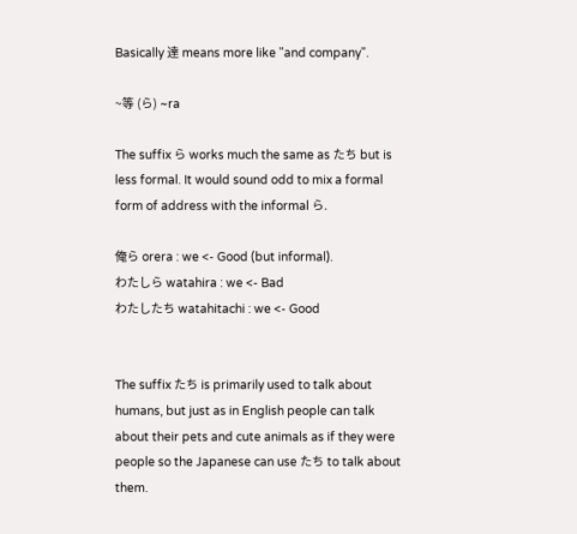Basically 達 means more like "and company".

~等 (ら) ~ra

The suffix ら works much the same as たち but is less formal. It would sound odd to mix a formal form of address with the informal ら.

俺ら orera : we <- Good (but informal).
わたしら watahira : we <- Bad
わたしたち watahitachi : we <- Good


The suffix たち is primarily used to talk about humans, but just as in English people can talk about their pets and cute animals as if they were people so the Japanese can use たち to talk about them.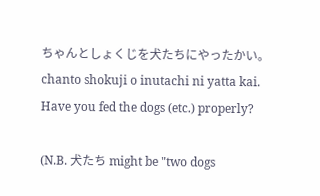ちゃんとしょくじを犬たちにやったかい。chanto shokuji o inutachi ni yatta kai.
Have you fed the dogs (etc.) properly?

(N.B. 犬たち might be "two dogs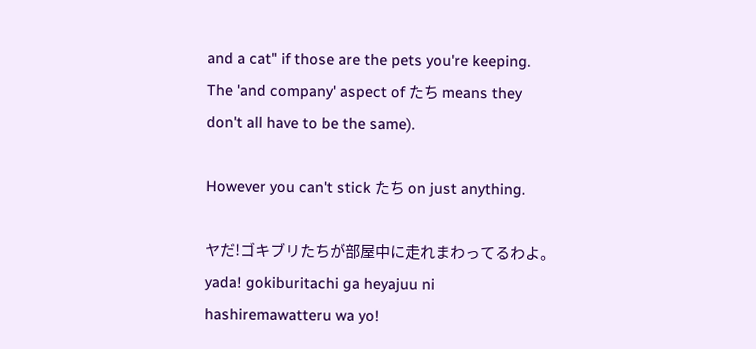and a cat" if those are the pets you're keeping. The 'and company' aspect of たち means they don't all have to be the same).

However you can't stick たち on just anything.

ヤだ!ゴキブリたちが部屋中に走れまわってるわよ。yada! gokiburitachi ga heyajuu ni hashiremawatteru wa yo!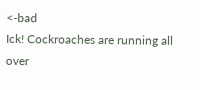<-bad
Ick! Cockroaches are running all over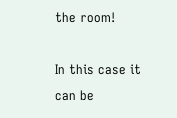the room!

In this case it can be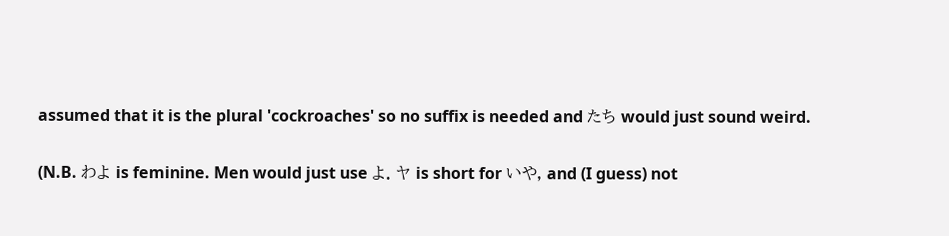assumed that it is the plural 'cockroaches' so no suffix is needed and たち would just sound weird.

(N.B. わよ is feminine. Men would just use よ. ヤ is short for いや, and (I guess) not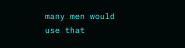many men would use that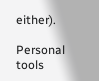either).

Personal tools